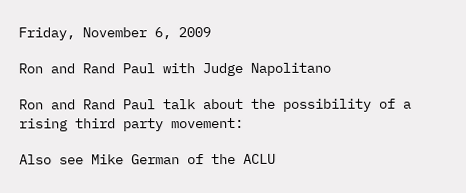Friday, November 6, 2009

Ron and Rand Paul with Judge Napolitano

Ron and Rand Paul talk about the possibility of a rising third party movement:

Also see Mike German of the ACLU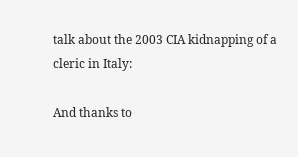talk about the 2003 CIA kidnapping of a cleric in Italy:

And thanks to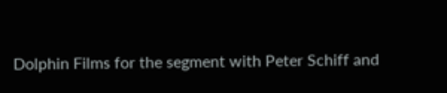Dolphin Films for the segment with Peter Schiff and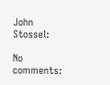John Stossel:

No comments: